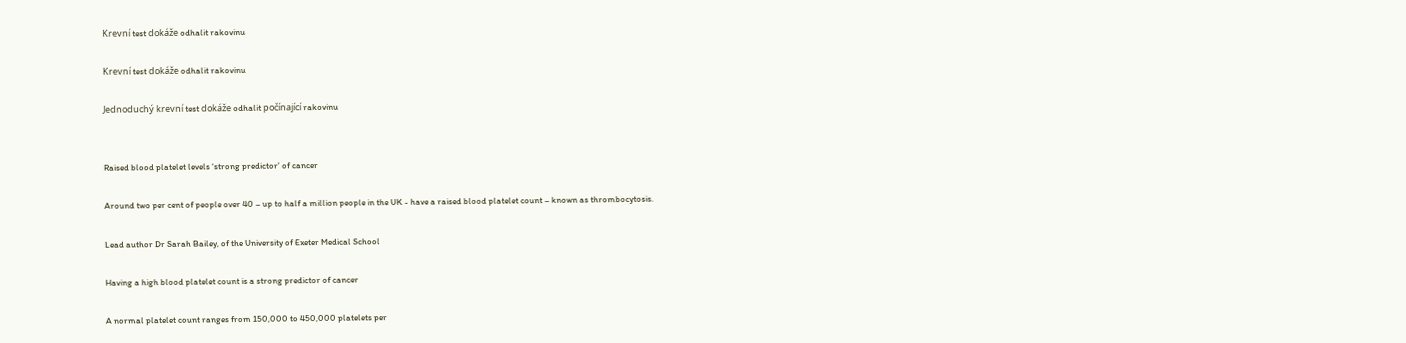Krevní test dokáže odhalit rakovinu

Krevní test dokáže odhalit rakovinu

Jednoduchý krevní test dokáže odhalit počínající rakovinu


Raised blood platelet levels ‘strong predictor’ of cancer

Around two per cent of people over 40 – up to half a million people in the UK - have a raised blood platelet count – known as thrombocytosis.

Lead author Dr Sarah Bailey, of the University of Exeter Medical School

Having a high blood platelet count is a strong predictor of cancer

A normal platelet count ranges from 150,000 to 450,000 platelets per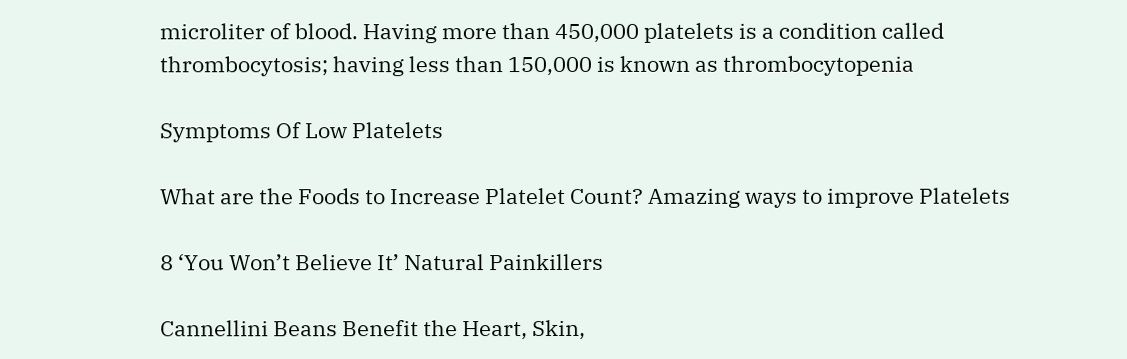microliter of blood. Having more than 450,000 platelets is a condition called thrombocytosis; having less than 150,000 is known as thrombocytopenia

Symptoms Of Low Platelets

What are the Foods to Increase Platelet Count? Amazing ways to improve Platelets

8 ‘You Won’t Believe It’ Natural Painkillers

Cannellini Beans Benefit the Heart, Skin,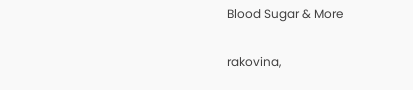Blood Sugar & More

rakovina,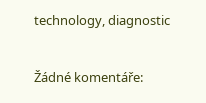technology, diagnostic

Žádné komentáře: